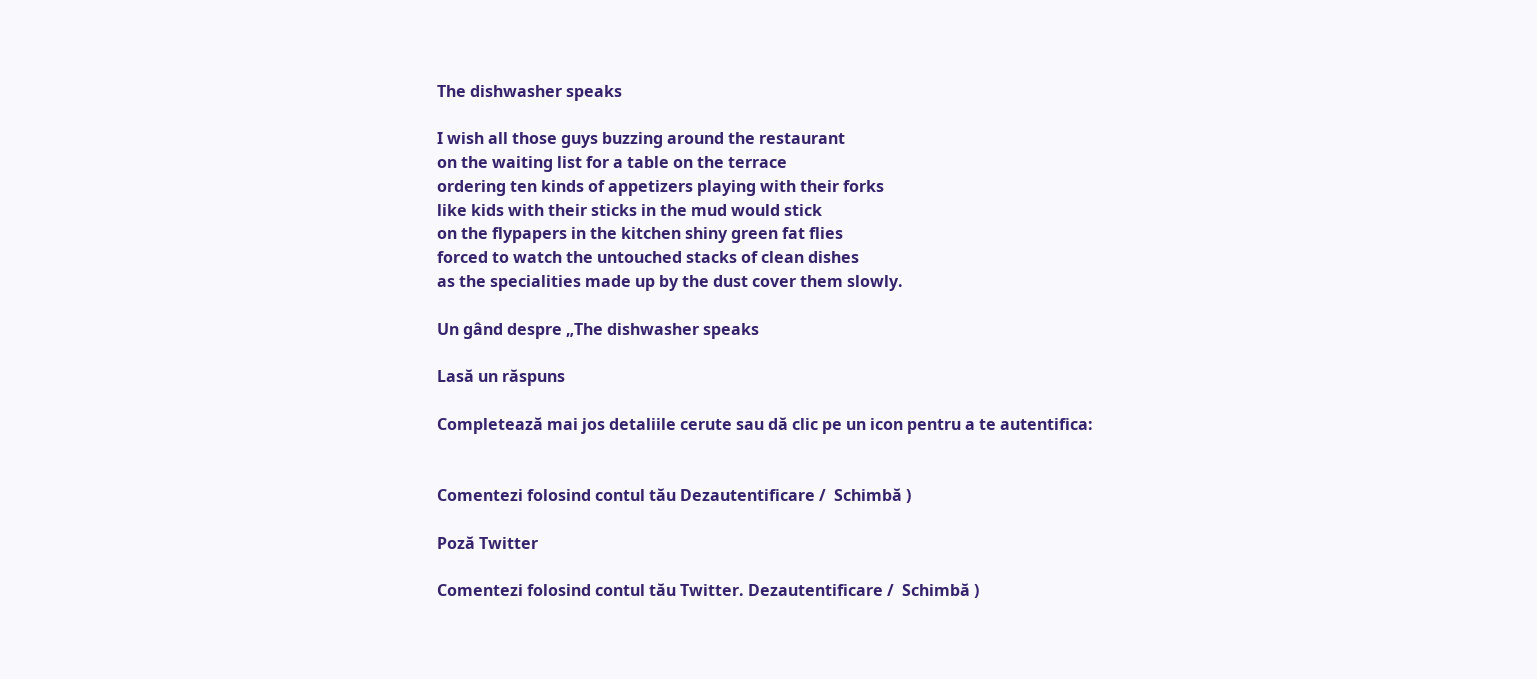The dishwasher speaks

I wish all those guys buzzing around the restaurant
on the waiting list for a table on the terrace
ordering ten kinds of appetizers playing with their forks
like kids with their sticks in the mud would stick
on the flypapers in the kitchen shiny green fat flies
forced to watch the untouched stacks of clean dishes
as the specialities made up by the dust cover them slowly.

Un gând despre „The dishwasher speaks

Lasă un răspuns

Completează mai jos detaliile cerute sau dă clic pe un icon pentru a te autentifica:


Comentezi folosind contul tău Dezautentificare /  Schimbă )

Poză Twitter

Comentezi folosind contul tău Twitter. Dezautentificare /  Schimbă )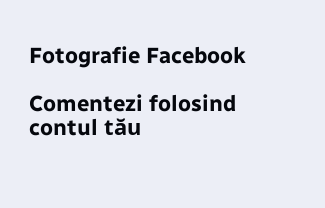Fotografie Facebook

Comentezi folosind contul tău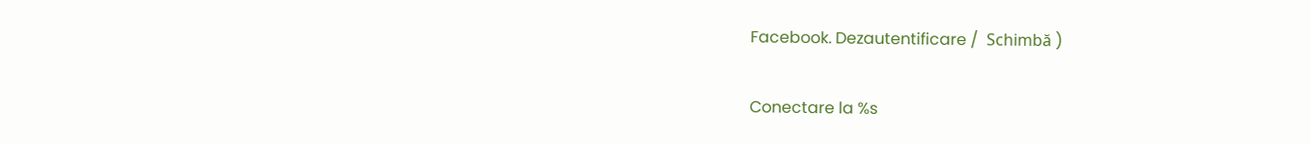Facebook. Dezautentificare /  Schimbă )

Conectare la %s